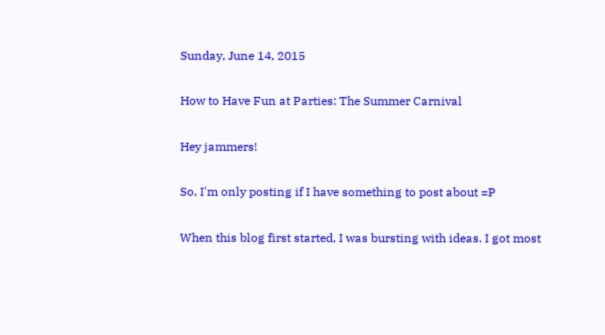Sunday, June 14, 2015

How to Have Fun at Parties: The Summer Carnival

Hey jammers!

So, I'm only posting if I have something to post about =P

When this blog first started, I was bursting with ideas. I got most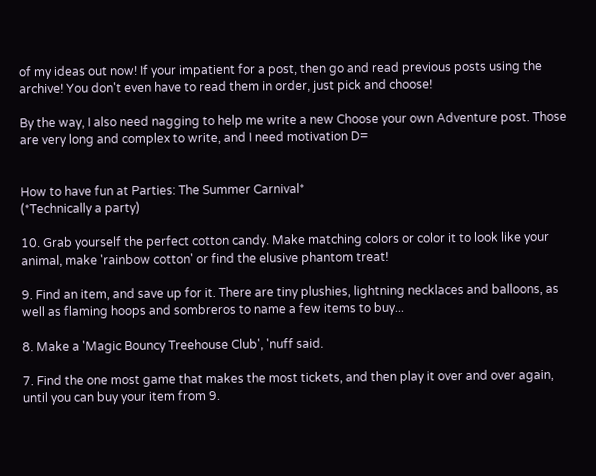of my ideas out now! If your impatient for a post, then go and read previous posts using the archive! You don't even have to read them in order, just pick and choose!

By the way, I also need nagging to help me write a new Choose your own Adventure post. Those are very long and complex to write, and I need motivation D=


How to have fun at Parties: The Summer Carnival*
(*Technically a party)

10. Grab yourself the perfect cotton candy. Make matching colors or color it to look like your animal, make 'rainbow cotton' or find the elusive phantom treat!

9. Find an item, and save up for it. There are tiny plushies, lightning necklaces and balloons, as well as flaming hoops and sombreros to name a few items to buy...

8. Make a 'Magic Bouncy Treehouse Club', 'nuff said.

7. Find the one most game that makes the most tickets, and then play it over and over again, until you can buy your item from 9.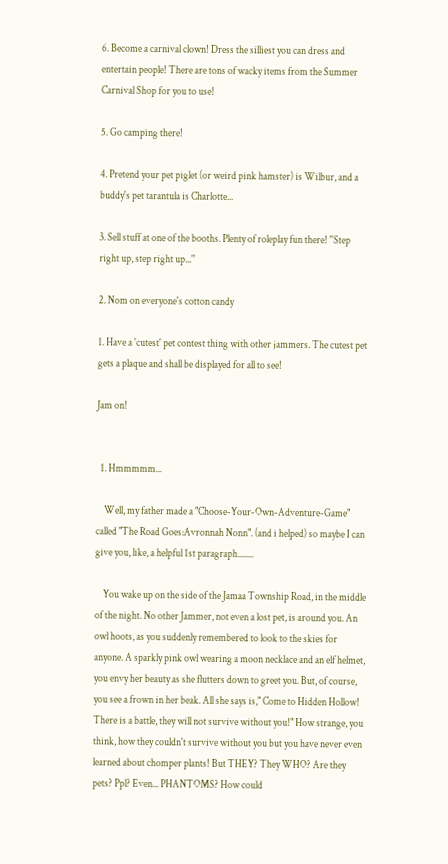6. Become a carnival clown! Dress the silliest you can dress and entertain people! There are tons of wacky items from the Summer Carnival Shop for you to use!

5. Go camping there!

4. Pretend your pet piglet (or weird pink hamster) is Wilbur, and a buddy's pet tarantula is Charlotte...

3. Sell stuff at one of the booths. Plenty of roleplay fun there! ''Step right up, step right up...''

2. Nom on everyone's cotton candy

1. Have a 'cutest' pet contest thing with other jammers. The cutest pet gets a plaque and shall be displayed for all to see!

Jam on!


  1. Hmmmmm...

    Well, my father made a "Choose-Your-Own-Adventure-Game" called "The Road Goes:Avronnah Nonn". (and i helped) so maybe I can give you, like, a helpful 1st paragraph........

    You wake up on the side of the Jamaa Township Road, in the middle of the night. No other Jammer, not even a lost pet, is around you. An owl hoots, as you suddenly remembered to look to the skies for anyone. A sparkly pink owl wearing a moon necklace and an elf helmet, you envy her beauty as she flutters down to greet you. But, of course, you see a frown in her beak. All she says is," Come to Hidden Hollow! There is a battle, they will not survive without you!" How strange, you think, how they couldn't survive without you but you have never even learned about chomper plants! But THEY? They WHO? Are they pets? Ppl? Even... PHANTOMS? How could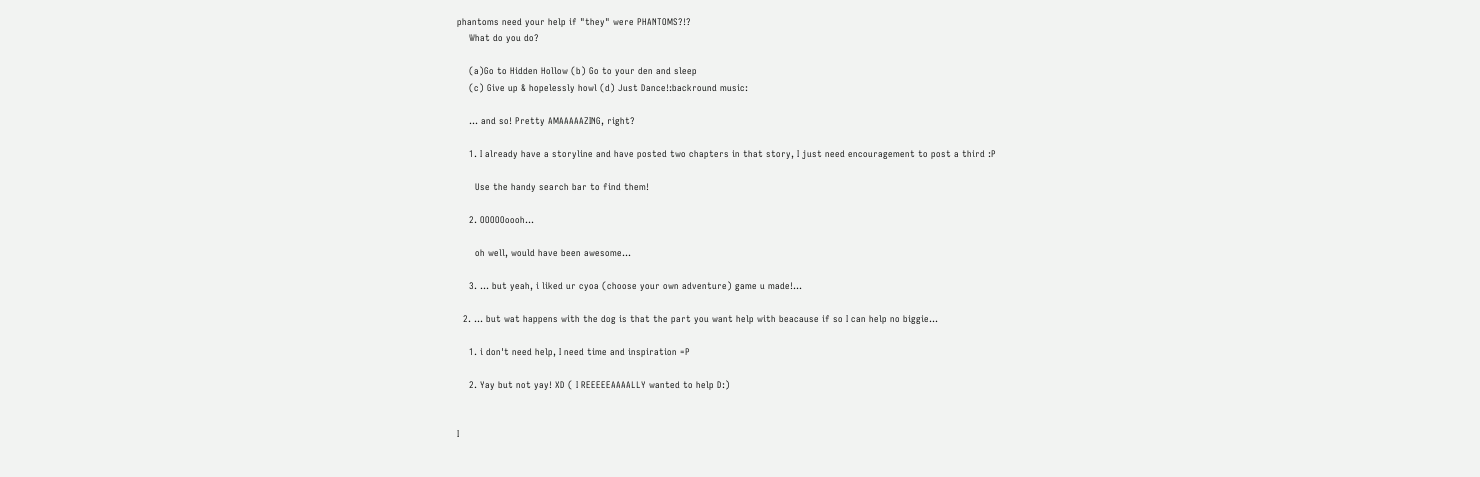phantoms need your help if "they" were PHANTOMS?!?
    What do you do?

    (a)Go to Hidden Hollow (b) Go to your den and sleep
    (c) Give up & hopelessly howl (d) Just Dance!:backround music:

    ... and so! Pretty AMAAAAAZING, right?

    1. I already have a storyline and have posted two chapters in that story, I just need encouragement to post a third :P

      Use the handy search bar to find them!

    2. OOOOOoooh...

      oh well, would have been awesome...

    3. ... but yeah, i liked ur cyoa (choose your own adventure) game u made!...

  2. ... but wat happens with the dog is that the part you want help with beacause if so I can help no biggie...

    1. i don't need help, I need time and inspiration =P

    2. Yay but not yay! XD ( I REEEEEAAAALLY wanted to help D:)


I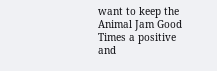want to keep the Animal Jam Good Times a positive and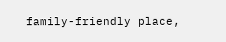family-friendly place,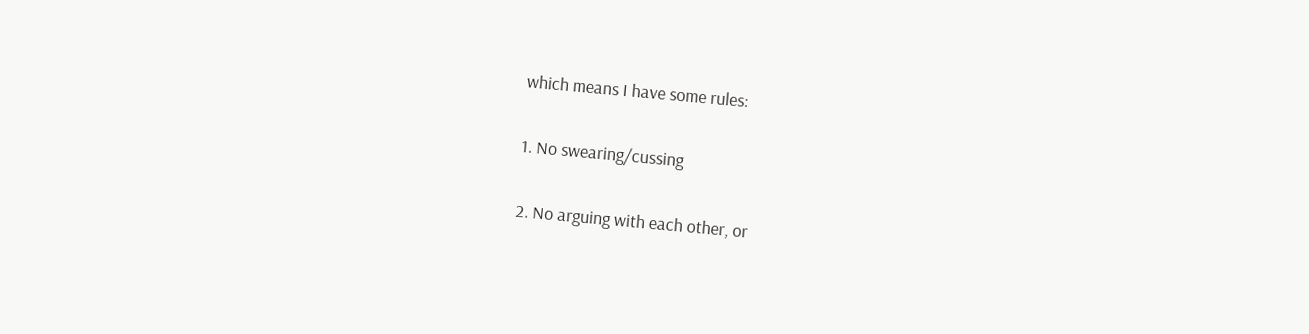which means I have some rules:

1. No swearing/cussing

2. No arguing with each other, or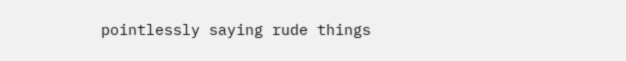pointlessly saying rude things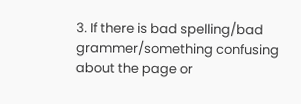3. If there is bad spelling/bad grammer/something confusing about the page or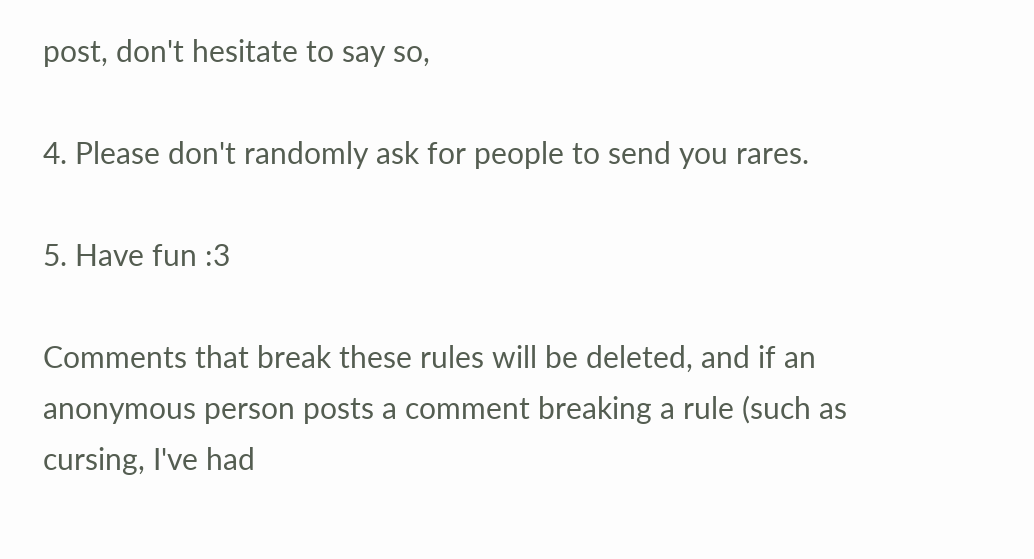post, don't hesitate to say so,

4. Please don't randomly ask for people to send you rares.

5. Have fun :3

Comments that break these rules will be deleted, and if an anonymous person posts a comment breaking a rule (such as cursing, I've had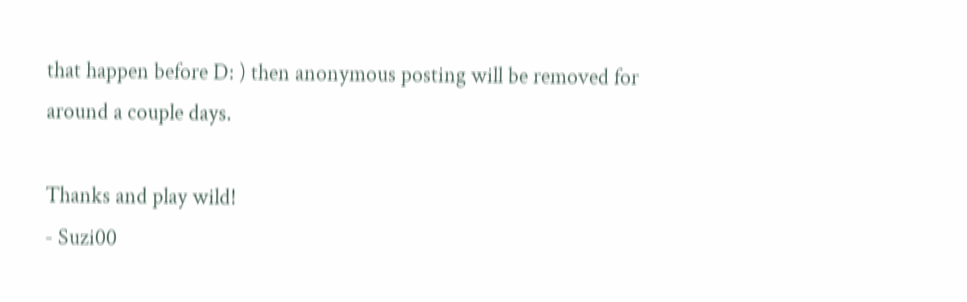that happen before D: ) then anonymous posting will be removed for around a couple days.

Thanks and play wild!
- Suzi00